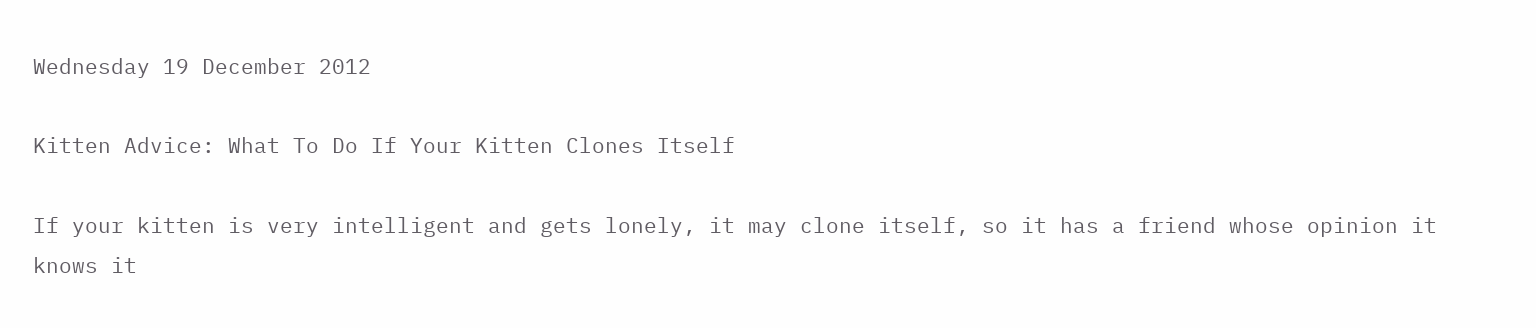Wednesday 19 December 2012

Kitten Advice: What To Do If Your Kitten Clones Itself

If your kitten is very intelligent and gets lonely, it may clone itself, so it has a friend whose opinion it knows it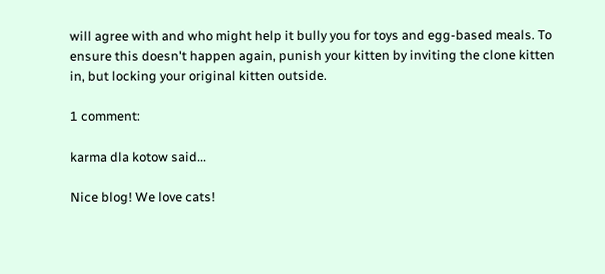will agree with and who might help it bully you for toys and egg-based meals. To ensure this doesn't happen again, punish your kitten by inviting the clone kitten in, but locking your original kitten outside.

1 comment:

karma dla kotow said...

Nice blog! We love cats!